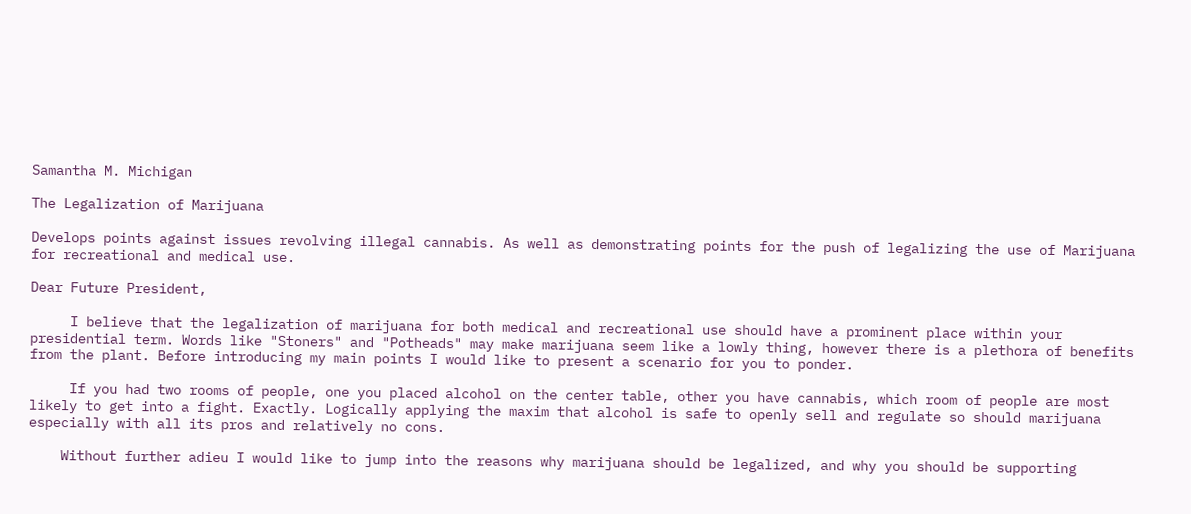Samantha M. Michigan

The Legalization of Marijuana

Develops points against issues revolving illegal cannabis. As well as demonstrating points for the push of legalizing the use of Marijuana for recreational and medical use.

Dear Future President,

     I believe that the legalization of marijuana for both medical and recreational use should have a prominent place within your presidential term. Words like "Stoners" and "Potheads" may make marijuana seem like a lowly thing, however there is a plethora of benefits from the plant. Before introducing my main points I would like to present a scenario for you to ponder.

     If you had two rooms of people, one you placed alcohol on the center table, other you have cannabis, which room of people are most likely to get into a fight. Exactly. Logically applying the maxim that alcohol is safe to openly sell and regulate so should marijuana especially with all its pros and relatively no cons.

    Without further adieu I would like to jump into the reasons why marijuana should be legalized, and why you should be supporting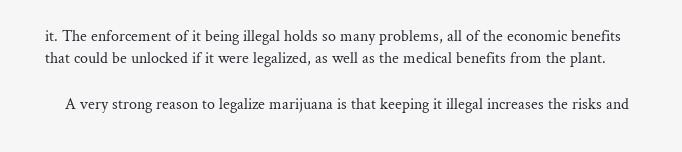it. The enforcement of it being illegal holds so many problems, all of the economic benefits that could be unlocked if it were legalized, as well as the medical benefits from the plant.

     A very strong reason to legalize marijuana is that keeping it illegal increases the risks and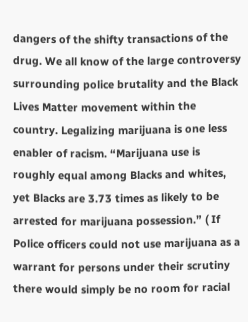dangers of the shifty transactions of the drug. We all know of the large controversy surrounding police brutality and the Black Lives Matter movement within the country. Legalizing marijuana is one less enabler of racism. “Marijuana use is roughly equal among Blacks and whites, yet Blacks are 3.73 times as likely to be arrested for marijuana possession.” ( If Police officers could not use marijuana as a warrant for persons under their scrutiny there would simply be no room for racial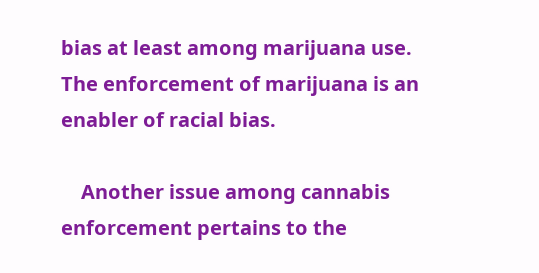bias at least among marijuana use. The enforcement of marijuana is an enabler of racial bias.

    Another issue among cannabis enforcement pertains to the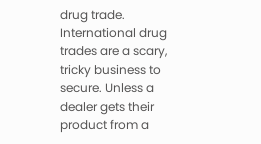drug trade. International drug trades are a scary, tricky business to secure. Unless a dealer gets their product from a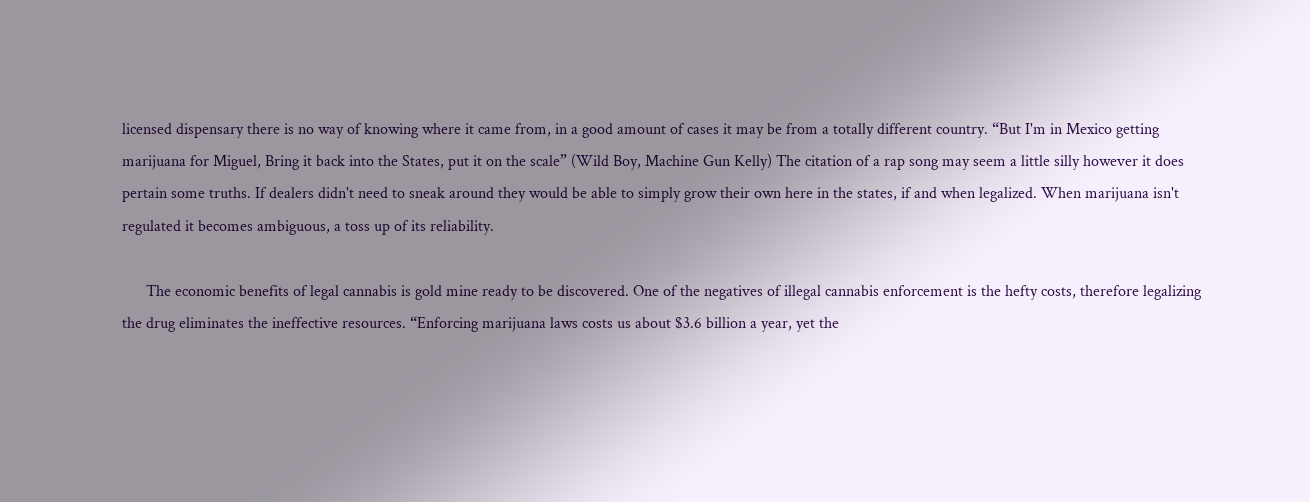licensed dispensary there is no way of knowing where it came from, in a good amount of cases it may be from a totally different country. “But I'm in Mexico getting marijuana for Miguel, Bring it back into the States, put it on the scale” (Wild Boy, Machine Gun Kelly) The citation of a rap song may seem a little silly however it does pertain some truths. If dealers didn't need to sneak around they would be able to simply grow their own here in the states, if and when legalized. When marijuana isn't regulated it becomes ambiguous, a toss up of its reliability.

      The economic benefits of legal cannabis is gold mine ready to be discovered. One of the negatives of illegal cannabis enforcement is the hefty costs, therefore legalizing the drug eliminates the ineffective resources. “Enforcing marijuana laws costs us about $3.6 billion a year, yet the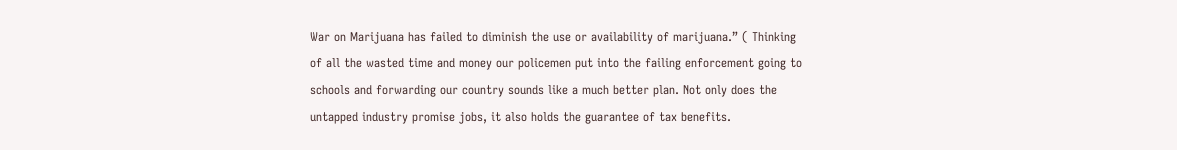War on Marijuana has failed to diminish the use or availability of marijuana.” ( Thinking of all the wasted time and money our policemen put into the failing enforcement going to schools and forwarding our country sounds like a much better plan. Not only does the untapped industry promise jobs, it also holds the guarantee of tax benefits.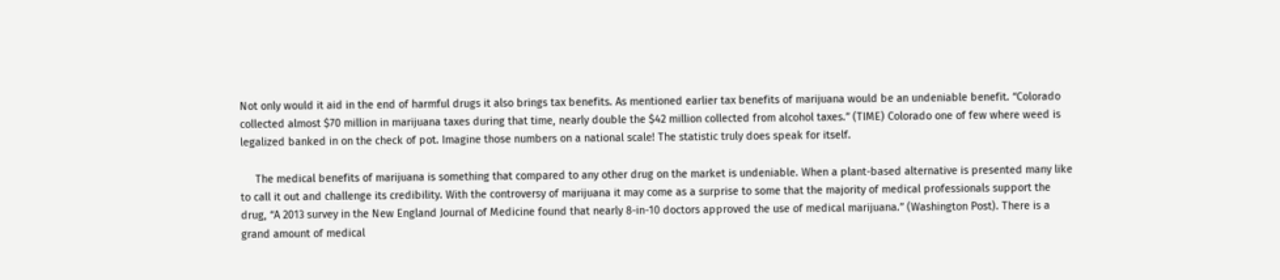Not only would it aid in the end of harmful drugs it also brings tax benefits. As mentioned earlier tax benefits of marijuana would be an undeniable benefit. “Colorado collected almost $70 million in marijuana taxes during that time, nearly double the $42 million collected from alcohol taxes.” (TIME) Colorado one of few where weed is legalized banked in on the check of pot. Imagine those numbers on a national scale! The statistic truly does speak for itself.

     The medical benefits of marijuana is something that compared to any other drug on the market is undeniable. When a plant-based alternative is presented many like to call it out and challenge its credibility. With the controversy of marijuana it may come as a surprise to some that the majority of medical professionals support the drug, “A 2013 survey in the New England Journal of Medicine found that nearly 8-in-10 doctors approved the use of medical marijuana.” (Washington Post). There is a grand amount of medical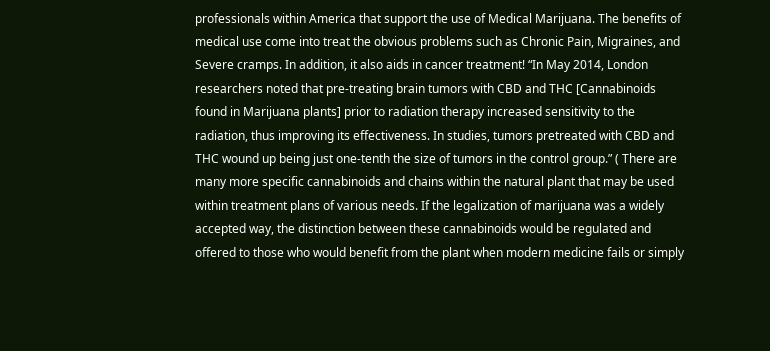professionals within America that support the use of Medical Marijuana. The benefits of medical use come into treat the obvious problems such as Chronic Pain, Migraines, and Severe cramps. In addition, it also aids in cancer treatment! “In May 2014, London researchers noted that pre-treating brain tumors with CBD and THC [Cannabinoids found in Marijuana plants] prior to radiation therapy increased sensitivity to the radiation, thus improving its effectiveness. In studies, tumors pretreated with CBD and THC wound up being just one-tenth the size of tumors in the control group.” ( There are many more specific cannabinoids and chains within the natural plant that may be used within treatment plans of various needs. If the legalization of marijuana was a widely accepted way, the distinction between these cannabinoids would be regulated and offered to those who would benefit from the plant when modern medicine fails or simply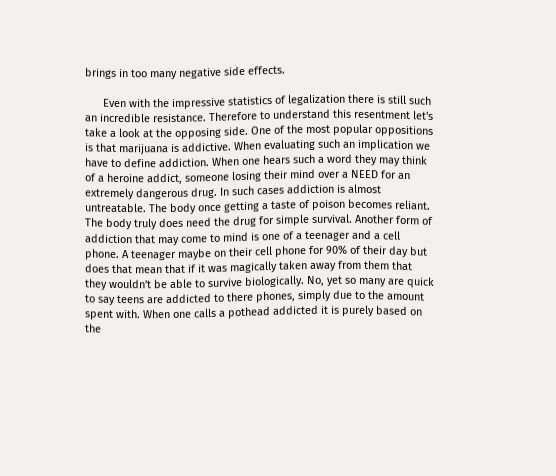brings in too many negative side effects.

      Even with the impressive statistics of legalization there is still such an incredible resistance. Therefore to understand this resentment let's take a look at the opposing side. One of the most popular oppositions is that marijuana is addictive. When evaluating such an implication we have to define addiction. When one hears such a word they may think of a heroine addict, someone losing their mind over a NEED for an extremely dangerous drug. In such cases addiction is almost untreatable. The body once getting a taste of poison becomes reliant. The body truly does need the drug for simple survival. Another form of addiction that may come to mind is one of a teenager and a cell phone. A teenager maybe on their cell phone for 90% of their day but does that mean that if it was magically taken away from them that they wouldn't be able to survive biologically. No, yet so many are quick to say teens are addicted to there phones, simply due to the amount spent with. When one calls a pothead addicted it is purely based on the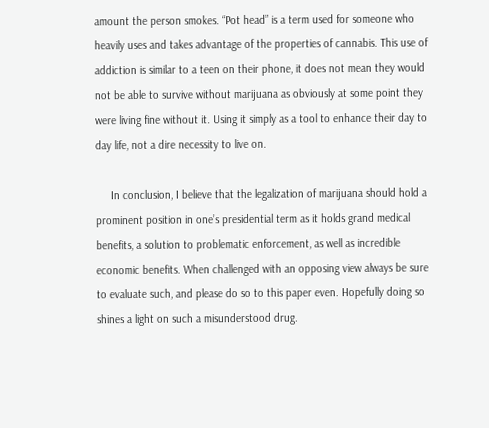amount the person smokes. “Pot head” is a term used for someone who heavily uses and takes advantage of the properties of cannabis. This use of addiction is similar to a teen on their phone, it does not mean they would not be able to survive without marijuana as obviously at some point they were living fine without it. Using it simply as a tool to enhance their day to day life, not a dire necessity to live on.

     In conclusion, I believe that the legalization of marijuana should hold a prominent position in one’s presidential term as it holds grand medical benefits, a solution to problematic enforcement, as well as incredible economic benefits. When challenged with an opposing view always be sure to evaluate such, and please do so to this paper even. Hopefully doing so shines a light on such a misunderstood drug.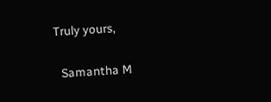Truly yours,

  Samantha M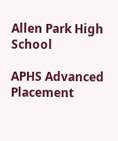Allen Park High School

APHS Advanced Placement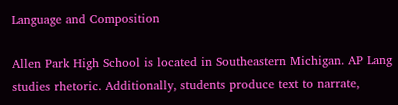Language and Composition

Allen Park High School is located in Southeastern Michigan. AP Lang studies rhetoric. Additionally, students produce text to narrate,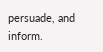persuade, and inform.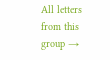All letters from this group →